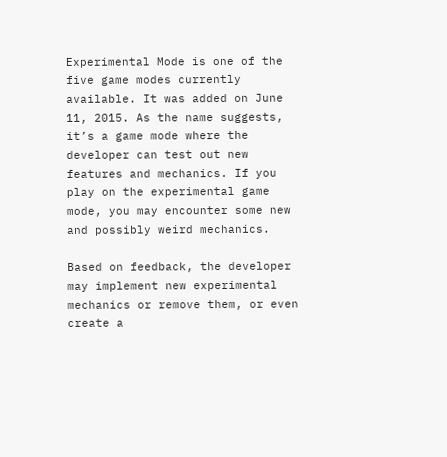Experimental Mode is one of the five game modes currently available. It was added on June 11, 2015. As the name suggests, it’s a game mode where the developer can test out new features and mechanics. If you play on the experimental game mode, you may encounter some new and possibly weird mechanics.

Based on feedback, the developer may implement new experimental mechanics or remove them, or even create a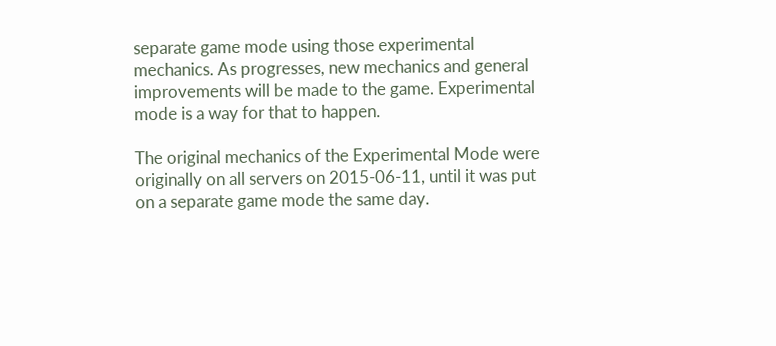separate game mode using those experimental mechanics. As progresses, new mechanics and general improvements will be made to the game. Experimental mode is a way for that to happen.

The original mechanics of the Experimental Mode were originally on all servers on 2015-06-11, until it was put on a separate game mode the same day.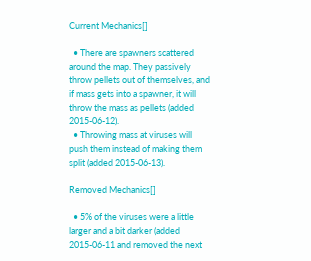Current Mechanics[]

  • There are spawners scattered around the map. They passively throw pellets out of themselves, and if mass gets into a spawner, it will throw the mass as pellets (added 2015-06-12).
  • Throwing mass at viruses will push them instead of making them split (added 2015-06-13).

Removed Mechanics[]

  • 5% of the viruses were a little larger and a bit darker (added 2015-06-11 and removed the next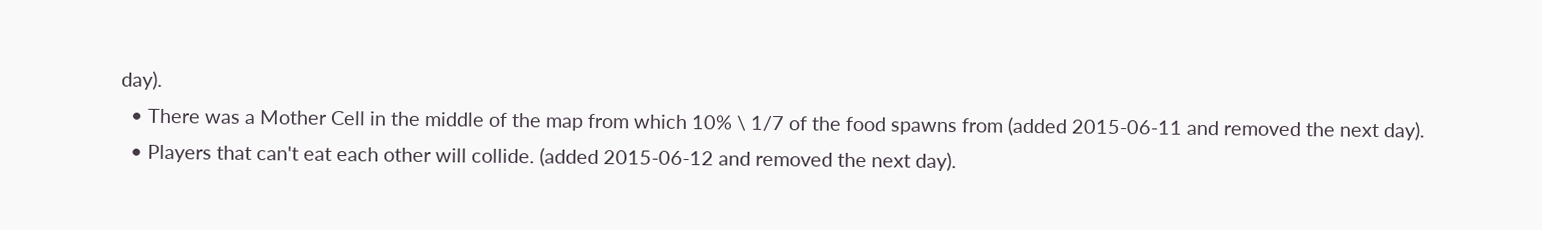day).
  • There was a Mother Cell in the middle of the map from which 10% \ 1/7 of the food spawns from (added 2015-06-11 and removed the next day).
  • Players that can't eat each other will collide. (added 2015-06-12 and removed the next day).